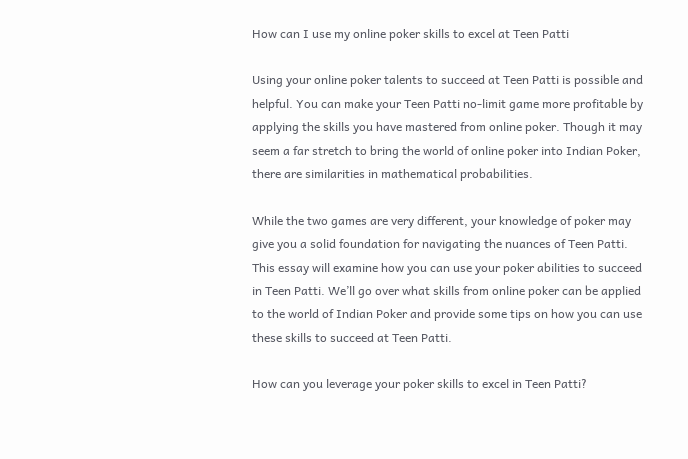How can I use my online poker skills to excel at Teen Patti

Using your online poker talents to succeed at Teen Patti is possible and helpful. You can make your Teen Patti no-limit game more profitable by applying the skills you have mastered from online poker. Though it may seem a far stretch to bring the world of online poker into Indian Poker, there are similarities in mathematical probabilities.

While the two games are very different, your knowledge of poker may give you a solid foundation for navigating the nuances of Teen Patti. This essay will examine how you can use your poker abilities to succeed in Teen Patti. We’ll go over what skills from online poker can be applied to the world of Indian Poker and provide some tips on how you can use these skills to succeed at Teen Patti.

How can you leverage your poker skills to excel in Teen Patti?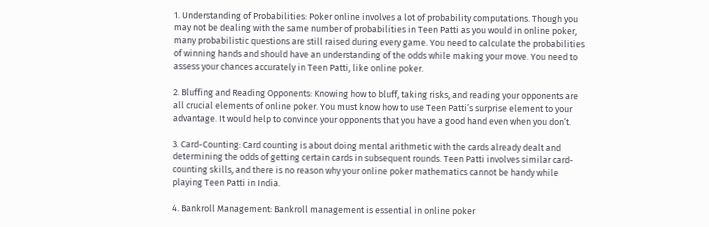1. Understanding of Probabilities: Poker online involves a lot of probability computations. Though you may not be dealing with the same number of probabilities in Teen Patti as you would in online poker, many probabilistic questions are still raised during every game. You need to calculate the probabilities of winning hands and should have an understanding of the odds while making your move. You need to assess your chances accurately in Teen Patti, like online poker.

2. Bluffing and Reading Opponents: Knowing how to bluff, taking risks, and reading your opponents are all crucial elements of online poker. You must know how to use Teen Patti’s surprise element to your advantage. It would help to convince your opponents that you have a good hand even when you don’t.

3. Card-Counting: Card counting is about doing mental arithmetic with the cards already dealt and determining the odds of getting certain cards in subsequent rounds. Teen Patti involves similar card-counting skills, and there is no reason why your online poker mathematics cannot be handy while playing Teen Patti in India.

4. Bankroll Management: Bankroll management is essential in online poker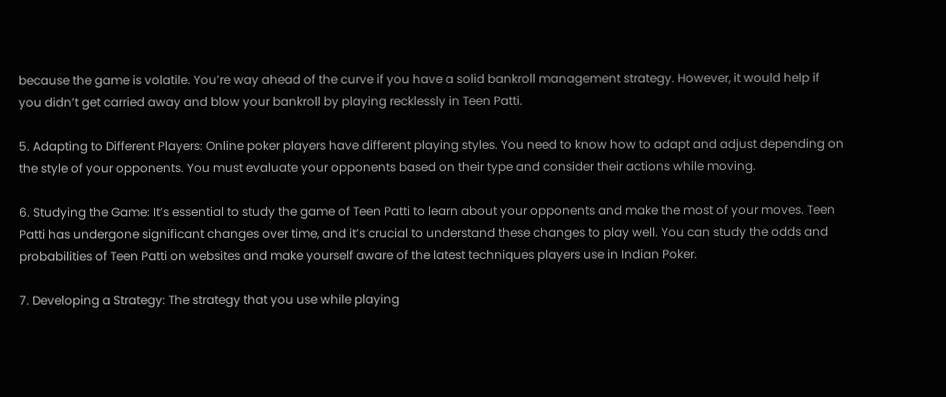because the game is volatile. You’re way ahead of the curve if you have a solid bankroll management strategy. However, it would help if you didn’t get carried away and blow your bankroll by playing recklessly in Teen Patti.

5. Adapting to Different Players: Online poker players have different playing styles. You need to know how to adapt and adjust depending on the style of your opponents. You must evaluate your opponents based on their type and consider their actions while moving.

6. Studying the Game: It’s essential to study the game of Teen Patti to learn about your opponents and make the most of your moves. Teen Patti has undergone significant changes over time, and it’s crucial to understand these changes to play well. You can study the odds and probabilities of Teen Patti on websites and make yourself aware of the latest techniques players use in Indian Poker.

7. Developing a Strategy: The strategy that you use while playing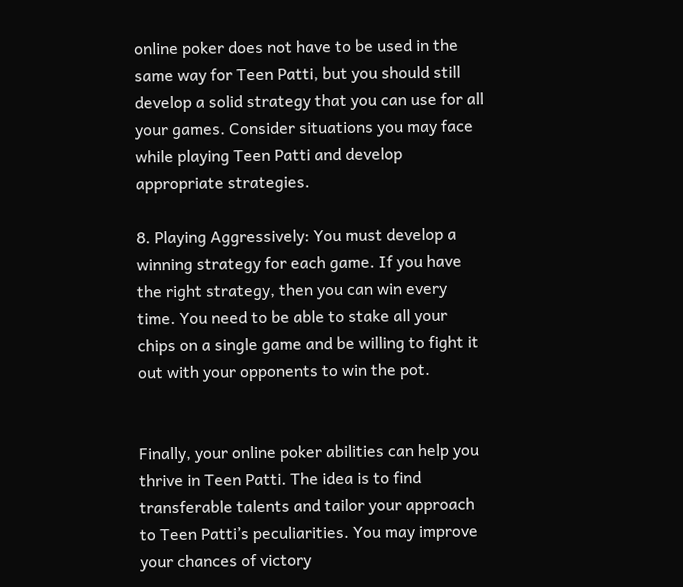online poker does not have to be used in the same way for Teen Patti, but you should still develop a solid strategy that you can use for all your games. Consider situations you may face while playing Teen Patti and develop appropriate strategies.

8. Playing Aggressively: You must develop a winning strategy for each game. If you have the right strategy, then you can win every time. You need to be able to stake all your chips on a single game and be willing to fight it out with your opponents to win the pot.


Finally, your online poker abilities can help you thrive in Teen Patti. The idea is to find transferable talents and tailor your approach to Teen Patti’s peculiarities. You may improve your chances of victory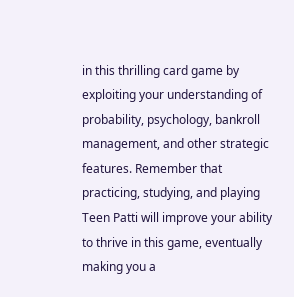in this thrilling card game by exploiting your understanding of probability, psychology, bankroll management, and other strategic features. Remember that practicing, studying, and playing Teen Patti will improve your ability to thrive in this game, eventually making you a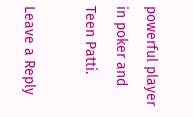powerful player in poker and Teen Patti.

Leave a Reply